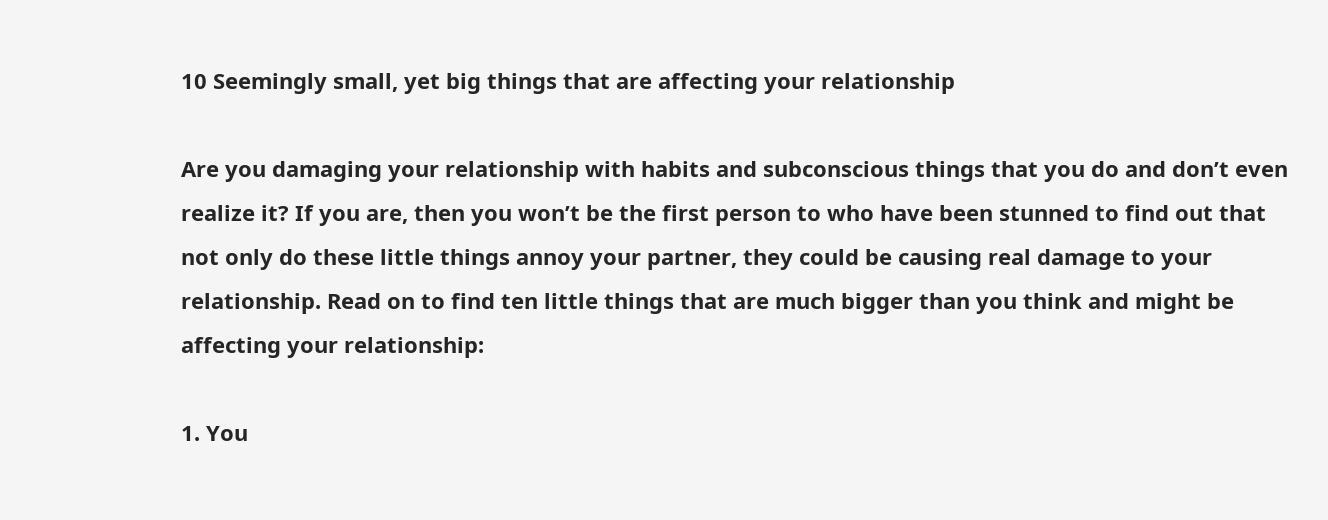10 Seemingly small, yet big things that are affecting your relationship

Are you damaging your relationship with habits and subconscious things that you do and don’t even realize it? If you are, then you won’t be the first person to who have been stunned to find out that not only do these little things annoy your partner, they could be causing real damage to your relationship. Read on to find ten little things that are much bigger than you think and might be affecting your relationship:

1. You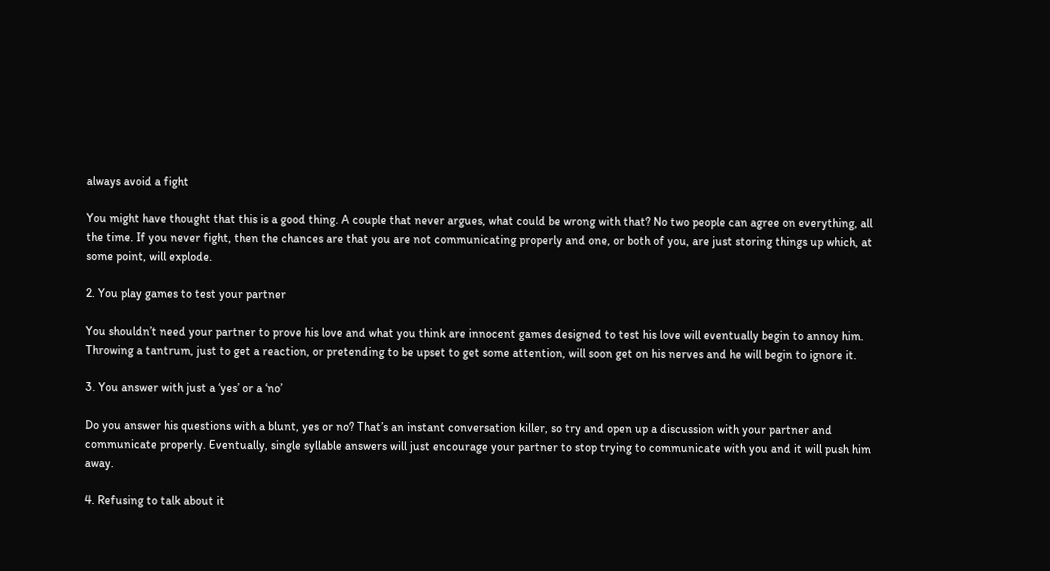always avoid a fight

You might have thought that this is a good thing. A couple that never argues, what could be wrong with that? No two people can agree on everything, all the time. If you never fight, then the chances are that you are not communicating properly and one, or both of you, are just storing things up which, at some point, will explode.

2. You play games to test your partner

You shouldn’t need your partner to prove his love and what you think are innocent games designed to test his love will eventually begin to annoy him. Throwing a tantrum, just to get a reaction, or pretending to be upset to get some attention, will soon get on his nerves and he will begin to ignore it.

3. You answer with just a ‘yes’ or a ‘no’

Do you answer his questions with a blunt, yes or no? That’s an instant conversation killer, so try and open up a discussion with your partner and communicate properly. Eventually, single syllable answers will just encourage your partner to stop trying to communicate with you and it will push him away.

4. Refusing to talk about it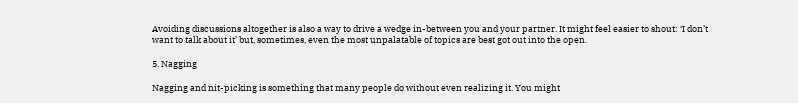Avoiding discussions altogether is also a way to drive a wedge in-between you and your partner. It might feel easier to shout: ‘I don’t want to talk about it’ but, sometimes, even the most unpalatable of topics are best got out into the open.

5. Nagging

Nagging and nit-picking is something that many people do without even realizing it. You might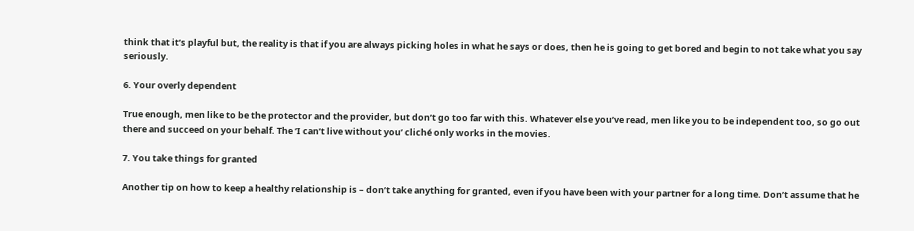think that it’s playful but, the reality is that if you are always picking holes in what he says or does, then he is going to get bored and begin to not take what you say seriously.

6. Your overly dependent

True enough, men like to be the protector and the provider, but don’t go too far with this. Whatever else you’ve read, men like you to be independent too, so go out there and succeed on your behalf. The ‘I can’t live without you’ cliché only works in the movies.

7. You take things for granted

Another tip on how to keep a healthy relationship is – don’t take anything for granted, even if you have been with your partner for a long time. Don’t assume that he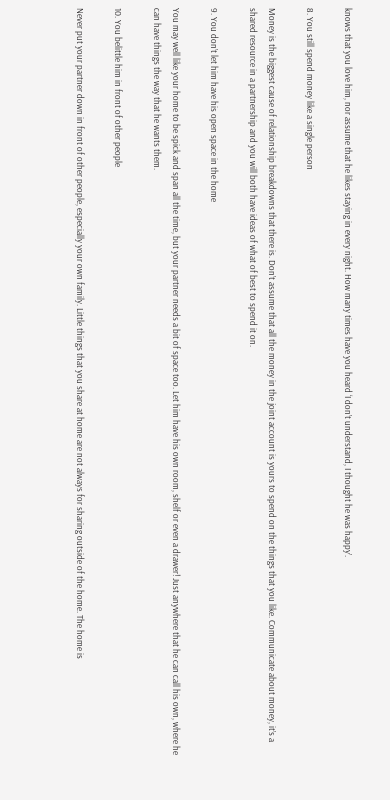knows that you love him, nor assume that he likes staying in every night. How many times have you heard ‘I don’t understand, I thought he was happy’.

8. You still spend money like a single person

Money is the biggest cause of relationship breakdowns that there is. Don’t assume that all the money in the joint account is yours to spend on the things that you like. Communicate about money, it’s a shared resource in a partnership and you will both have ideas of what of best to spend it on.

9. You don’t let him have his open space in the home

You may well like your home to be spick and span all the time, but your partner needs a bit of space too. Let him have his own room, shelf or even a drawer! Just anywhere that he can call his own, where he can have things the way that he wants them.

10. You belittle him in front of other people

Never put your partner down in front of other people, especially your own family. Little things that you share at home are not always for sharing outside of the home. The home is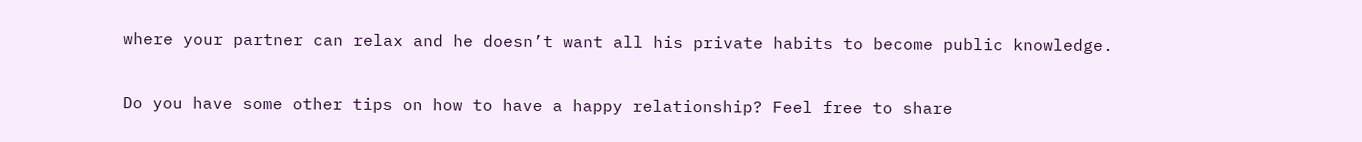where your partner can relax and he doesn’t want all his private habits to become public knowledge.

Do you have some other tips on how to have a happy relationship? Feel free to share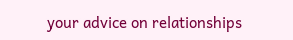your advice on relationships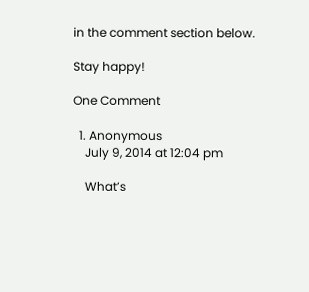in the comment section below.

Stay happy!

One Comment

  1. Anonymous
    July 9, 2014 at 12:04 pm

    What’s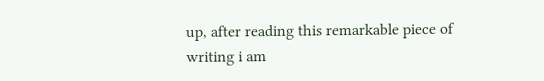up, after reading this remarkable piece of writing i am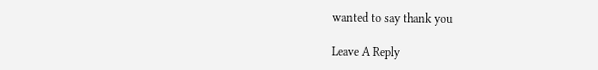wanted to say thank you

Leave A Reply